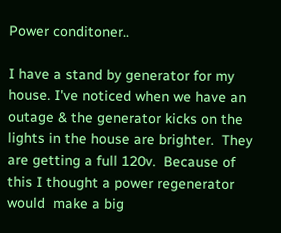Power conditoner..

I have a stand by generator for my house. I've noticed when we have an outage & the generator kicks on the lights in the house are brighter.  They are getting a full 120v.  Because of this I thought a power regenerator would  make a big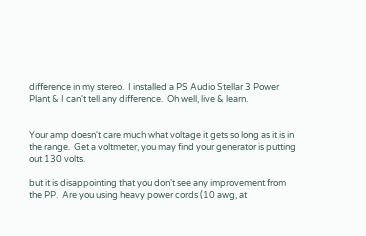difference in my stereo.  I installed a PS Audio Stellar 3 Power Plant & I can't tell any difference.  Oh well, live & learn.


Your amp doesn't care much what voltage it gets so long as it is in the range.  Get a voltmeter, you may find your generator is putting out 130 volts.

but it is disappointing that you don't see any improvement from the PP.  Are you using heavy power cords (10 awg, at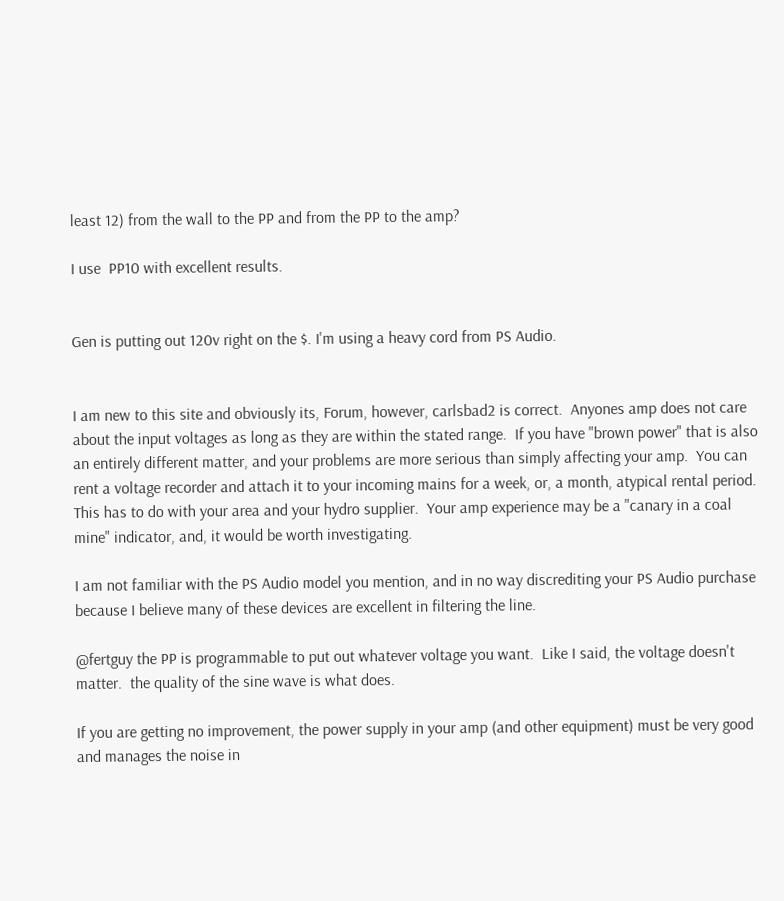least 12) from the wall to the PP and from the PP to the amp?

I use  PP10 with excellent results.


Gen is putting out 120v right on the $. I'm using a heavy cord from PS Audio.


I am new to this site and obviously its, Forum, however, carlsbad2 is correct.  Anyones amp does not care about the input voltages as long as they are within the stated range.  If you have "brown power" that is also an entirely different matter, and your problems are more serious than simply affecting your amp.  You can rent a voltage recorder and attach it to your incoming mains for a week, or, a month, atypical rental period.  This has to do with your area and your hydro supplier.  Your amp experience may be a "canary in a coal mine" indicator, and, it would be worth investigating.

I am not familiar with the PS Audio model you mention, and in no way discrediting your PS Audio purchase because I believe many of these devices are excellent in filtering the line.

@fertguy the PP is programmable to put out whatever voltage you want.  Like I said, the voltage doesn't matter.  the quality of the sine wave is what does.

If you are getting no improvement, the power supply in your amp (and other equipment) must be very good and manages the noise in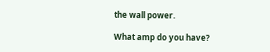the wall power.

What amp do you have?